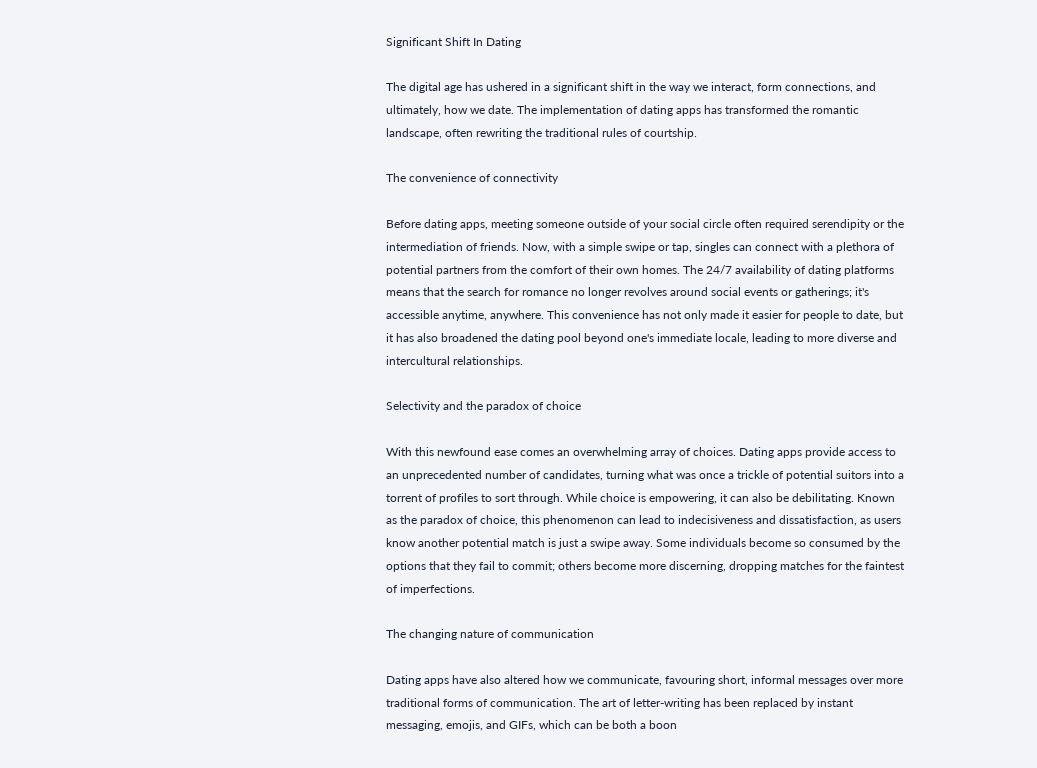Significant Shift In Dating

The digital age has ushered in a significant shift in the way we interact, form connections, and ultimately, how we date. The implementation of dating apps has transformed the romantic landscape, often rewriting the traditional rules of courtship.

The convenience of connectivity

Before dating apps, meeting someone outside of your social circle often required serendipity or the intermediation of friends. Now, with a simple swipe or tap, singles can connect with a plethora of potential partners from the comfort of their own homes. The 24/7 availability of dating platforms means that the search for romance no longer revolves around social events or gatherings; it's accessible anytime, anywhere. This convenience has not only made it easier for people to date, but it has also broadened the dating pool beyond one's immediate locale, leading to more diverse and intercultural relationships.

Selectivity and the paradox of choice

With this newfound ease comes an overwhelming array of choices. Dating apps provide access to an unprecedented number of candidates, turning what was once a trickle of potential suitors into a torrent of profiles to sort through. While choice is empowering, it can also be debilitating. Known as the paradox of choice, this phenomenon can lead to indecisiveness and dissatisfaction, as users know another potential match is just a swipe away. Some individuals become so consumed by the options that they fail to commit; others become more discerning, dropping matches for the faintest of imperfections.

The changing nature of communication

Dating apps have also altered how we communicate, favouring short, informal messages over more traditional forms of communication. The art of letter-writing has been replaced by instant messaging, emojis, and GIFs, which can be both a boon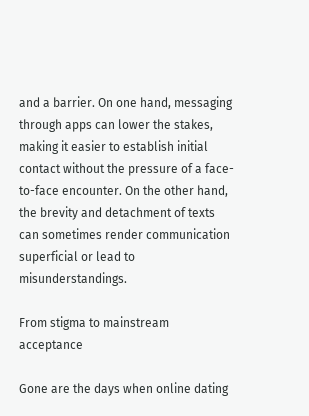and a barrier. On one hand, messaging through apps can lower the stakes, making it easier to establish initial contact without the pressure of a face-to-face encounter. On the other hand, the brevity and detachment of texts can sometimes render communication superficial or lead to misunderstandings.

From stigma to mainstream acceptance

Gone are the days when online dating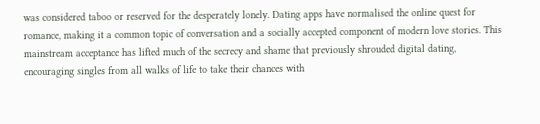was considered taboo or reserved for the desperately lonely. Dating apps have normalised the online quest for romance, making it a common topic of conversation and a socially accepted component of modern love stories. This mainstream acceptance has lifted much of the secrecy and shame that previously shrouded digital dating, encouraging singles from all walks of life to take their chances with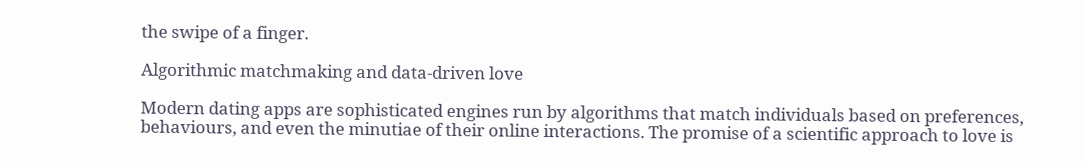the swipe of a finger.

Algorithmic matchmaking and data-driven love

Modern dating apps are sophisticated engines run by algorithms that match individuals based on preferences, behaviours, and even the minutiae of their online interactions. The promise of a scientific approach to love is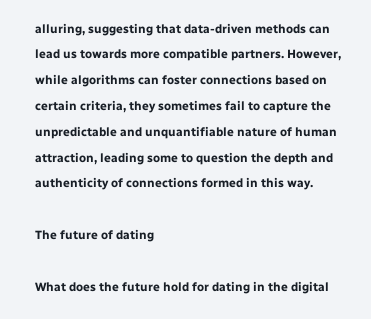alluring, suggesting that data-driven methods can lead us towards more compatible partners. However, while algorithms can foster connections based on certain criteria, they sometimes fail to capture the unpredictable and unquantifiable nature of human attraction, leading some to question the depth and authenticity of connections formed in this way.

The future of dating

What does the future hold for dating in the digital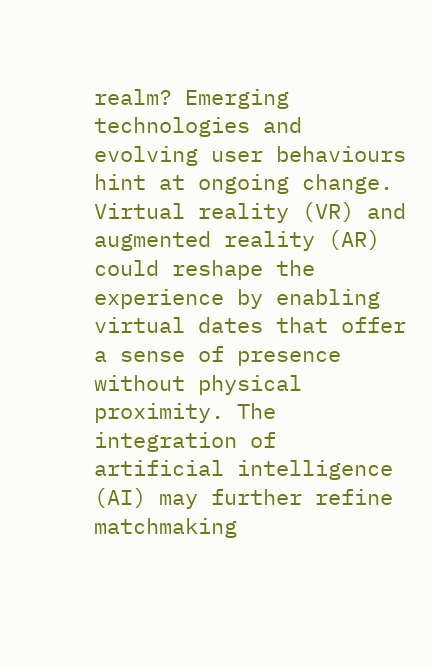realm? Emerging technologies and evolving user behaviours hint at ongoing change. Virtual reality (VR) and augmented reality (AR) could reshape the experience by enabling virtual dates that offer a sense of presence without physical proximity. The integration of artificial intelligence (AI) may further refine matchmaking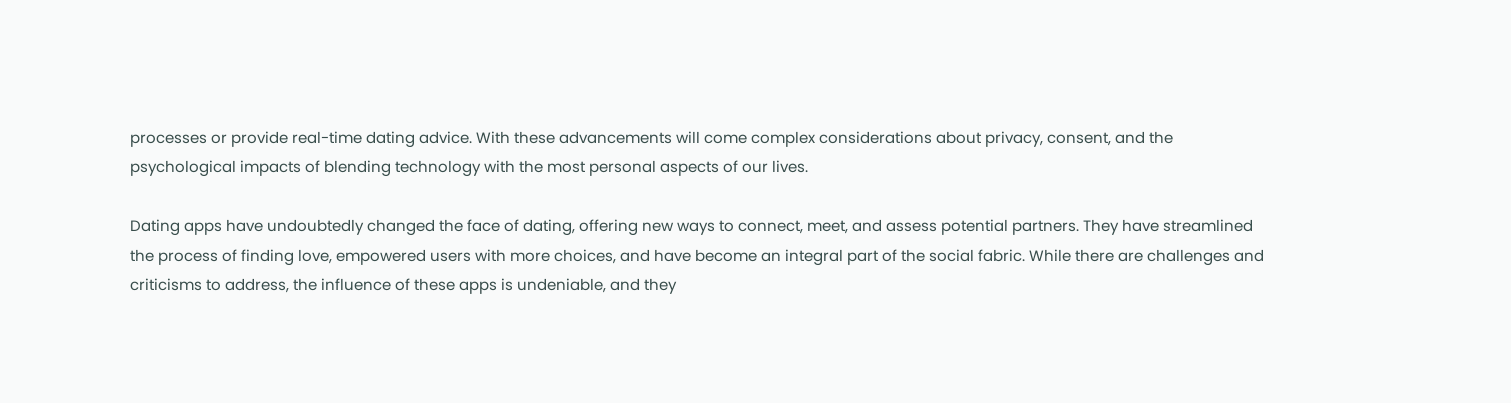processes or provide real-time dating advice. With these advancements will come complex considerations about privacy, consent, and the psychological impacts of blending technology with the most personal aspects of our lives.

Dating apps have undoubtedly changed the face of dating, offering new ways to connect, meet, and assess potential partners. They have streamlined the process of finding love, empowered users with more choices, and have become an integral part of the social fabric. While there are challenges and criticisms to address, the influence of these apps is undeniable, and they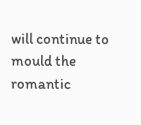will continue to mould the romantic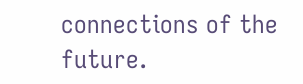connections of the future.